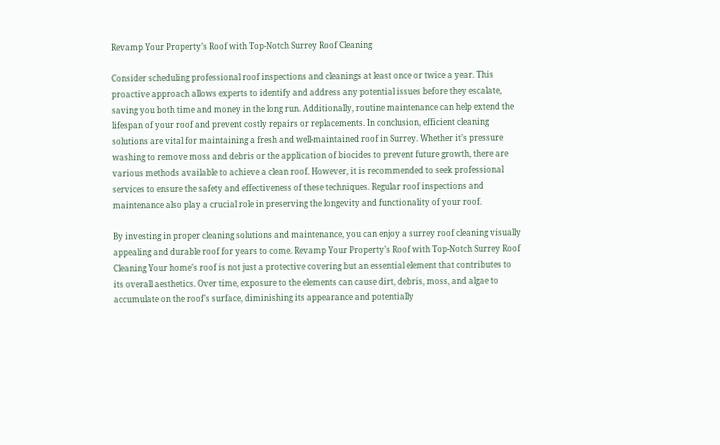Revamp Your Property’s Roof with Top-Notch Surrey Roof Cleaning

Consider scheduling professional roof inspections and cleanings at least once or twice a year. This proactive approach allows experts to identify and address any potential issues before they escalate, saving you both time and money in the long run. Additionally, routine maintenance can help extend the lifespan of your roof and prevent costly repairs or replacements. In conclusion, efficient cleaning solutions are vital for maintaining a fresh and well-maintained roof in Surrey. Whether it’s pressure washing to remove moss and debris or the application of biocides to prevent future growth, there are various methods available to achieve a clean roof. However, it is recommended to seek professional services to ensure the safety and effectiveness of these techniques. Regular roof inspections and maintenance also play a crucial role in preserving the longevity and functionality of your roof.

By investing in proper cleaning solutions and maintenance, you can enjoy a surrey roof cleaning visually appealing and durable roof for years to come. Revamp Your Property’s Roof with Top-Notch Surrey Roof Cleaning Your home’s roof is not just a protective covering but an essential element that contributes to its overall aesthetics. Over time, exposure to the elements can cause dirt, debris, moss, and algae to accumulate on the roof’s surface, diminishing its appearance and potentially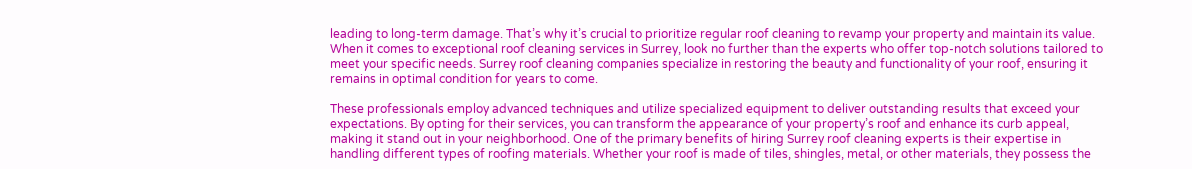leading to long-term damage. That’s why it’s crucial to prioritize regular roof cleaning to revamp your property and maintain its value. When it comes to exceptional roof cleaning services in Surrey, look no further than the experts who offer top-notch solutions tailored to meet your specific needs. Surrey roof cleaning companies specialize in restoring the beauty and functionality of your roof, ensuring it remains in optimal condition for years to come.

These professionals employ advanced techniques and utilize specialized equipment to deliver outstanding results that exceed your expectations. By opting for their services, you can transform the appearance of your property’s roof and enhance its curb appeal, making it stand out in your neighborhood. One of the primary benefits of hiring Surrey roof cleaning experts is their expertise in handling different types of roofing materials. Whether your roof is made of tiles, shingles, metal, or other materials, they possess the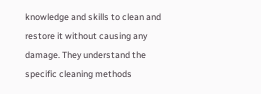knowledge and skills to clean and restore it without causing any damage. They understand the specific cleaning methods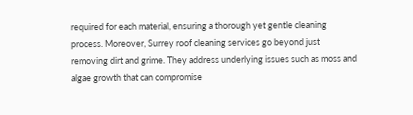required for each material, ensuring a thorough yet gentle cleaning process. Moreover, Surrey roof cleaning services go beyond just removing dirt and grime. They address underlying issues such as moss and algae growth that can compromise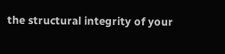the structural integrity of your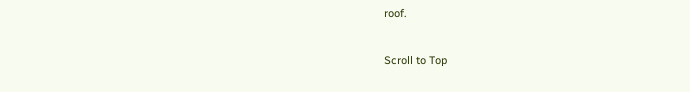roof.

Scroll to Top